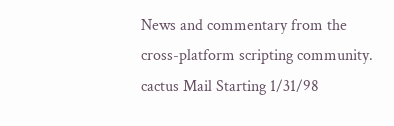News and commentary from the cross-platform scripting community.
cactus Mail Starting 1/31/98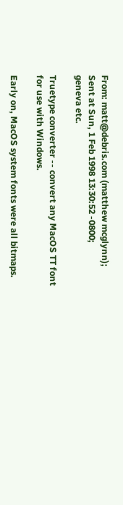From: matt@debris.com (matthew mcglynn);
Sent at Sun, 1 Feb 1998 13:30:52 -0800;
geneva etc.

Truetype converter -- convert any MacOS TT font for use with Windows.

Early on, MacOS system fonts were all bitmaps.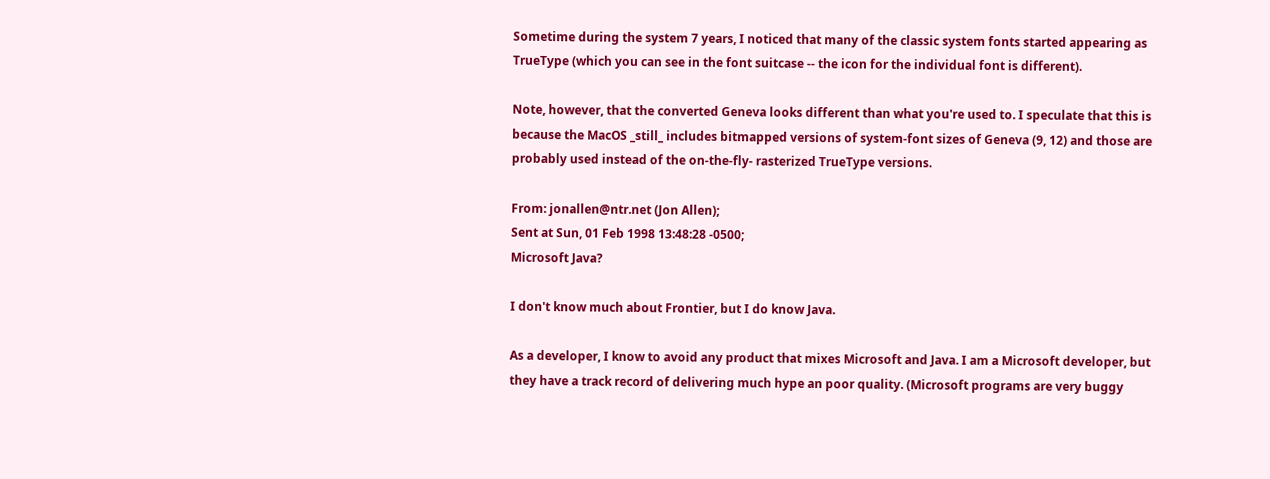Sometime during the system 7 years, I noticed that many of the classic system fonts started appearing as TrueType (which you can see in the font suitcase -- the icon for the individual font is different).

Note, however, that the converted Geneva looks different than what you're used to. I speculate that this is because the MacOS _still_ includes bitmapped versions of system-font sizes of Geneva (9, 12) and those are probably used instead of the on-the-fly- rasterized TrueType versions.

From: jonallen@ntr.net (Jon Allen);
Sent at Sun, 01 Feb 1998 13:48:28 -0500;
Microsoft Java?

I don't know much about Frontier, but I do know Java.

As a developer, I know to avoid any product that mixes Microsoft and Java. I am a Microsoft developer, but they have a track record of delivering much hype an poor quality. (Microsoft programs are very buggy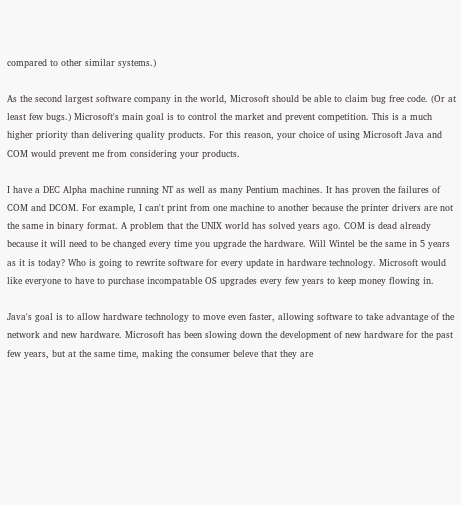compared to other similar systems.)

As the second largest software company in the world, Microsoft should be able to claim bug free code. (Or at least few bugs.) Microsoft's main goal is to control the market and prevent competition. This is a much higher priority than delivering quality products. For this reason, your choice of using Microsoft Java and COM would prevent me from considering your products.

I have a DEC Alpha machine running NT as well as many Pentium machines. It has proven the failures of COM and DCOM. For example, I can't print from one machine to another because the printer drivers are not the same in binary format. A problem that the UNIX world has solved years ago. COM is dead already because it will need to be changed every time you upgrade the hardware. Will Wintel be the same in 5 years as it is today? Who is going to rewrite software for every update in hardware technology. Microsoft would like everyone to have to purchase incompatable OS upgrades every few years to keep money flowing in.

Java's goal is to allow hardware technology to move even faster, allowing software to take advantage of the network and new hardware. Microsoft has been slowing down the development of new hardware for the past few years, but at the same time, making the consumer beleve that they are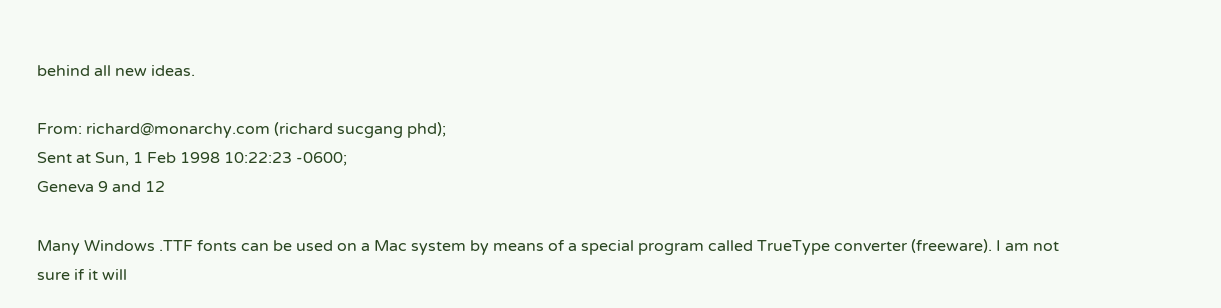behind all new ideas.

From: richard@monarchy.com (richard sucgang phd);
Sent at Sun, 1 Feb 1998 10:22:23 -0600;
Geneva 9 and 12

Many Windows .TTF fonts can be used on a Mac system by means of a special program called TrueType converter (freeware). I am not sure if it will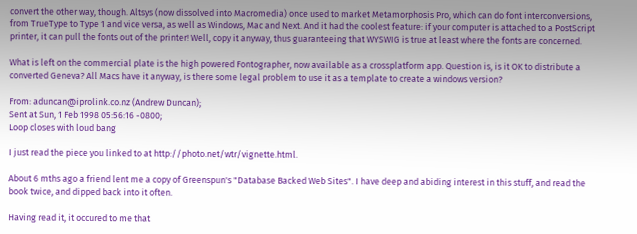convert the other way, though. Altsys (now dissolved into Macromedia) once used to market Metamorphosis Pro, which can do font interconversions, from TrueType to Type 1 and vice versa, as well as Windows, Mac and Next. And it had the coolest feature: if your computer is attached to a PostScript printer, it can pull the fonts out of the printer! Well, copy it anyway, thus guaranteeing that WYSWIG is true at least where the fonts are concerned.

What is left on the commercial plate is the high powered Fontographer, now available as a crossplatform app. Question is, is it OK to distribute a converted Geneva? All Macs have it anyway, is there some legal problem to use it as a template to create a windows version?

From: aduncan@iprolink.co.nz (Andrew Duncan);
Sent at Sun, 1 Feb 1998 05:56:16 -0800;
Loop closes with loud bang

I just read the piece you linked to at http://photo.net/wtr/vignette.html.

About 6 mths ago a friend lent me a copy of Greenspun's "Database Backed Web Sites". I have deep and abiding interest in this stuff, and read the book twice, and dipped back into it often.

Having read it, it occured to me that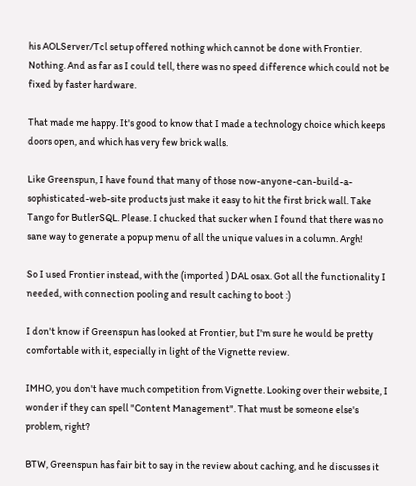his AOLServer/Tcl setup offered nothing which cannot be done with Frontier. Nothing. And as far as I could tell, there was no speed difference which could not be fixed by faster hardware.

That made me happy. It's good to know that I made a technology choice which keeps doors open, and which has very few brick walls.

Like Greenspun, I have found that many of those now-anyone-can-build-a- sophisticated-web-site products just make it easy to hit the first brick wall. Take Tango for ButlerSQL. Please. I chucked that sucker when I found that there was no sane way to generate a popup menu of all the unique values in a column. Argh!

So I used Frontier instead, with the (imported ) DAL osax. Got all the functionality I needed, with connection pooling and result caching to boot :)

I don't know if Greenspun has looked at Frontier, but I'm sure he would be pretty comfortable with it, especially in light of the Vignette review.

IMHO, you don't have much competition from Vignette. Looking over their website, I wonder if they can spell "Content Management". That must be someone else's problem, right?

BTW, Greenspun has fair bit to say in the review about caching, and he discusses it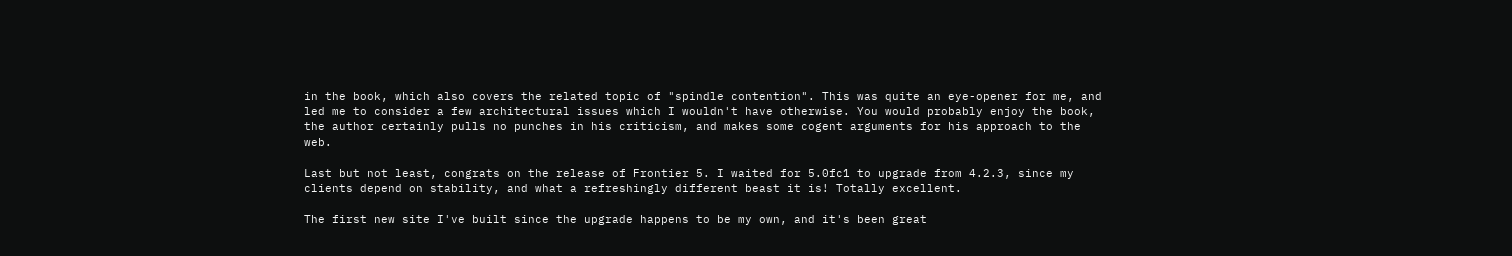in the book, which also covers the related topic of "spindle contention". This was quite an eye-opener for me, and led me to consider a few architectural issues which I wouldn't have otherwise. You would probably enjoy the book, the author certainly pulls no punches in his criticism, and makes some cogent arguments for his approach to the web.

Last but not least, congrats on the release of Frontier 5. I waited for 5.0fc1 to upgrade from 4.2.3, since my clients depend on stability, and what a refreshingly different beast it is! Totally excellent.

The first new site I've built since the upgrade happens to be my own, and it's been great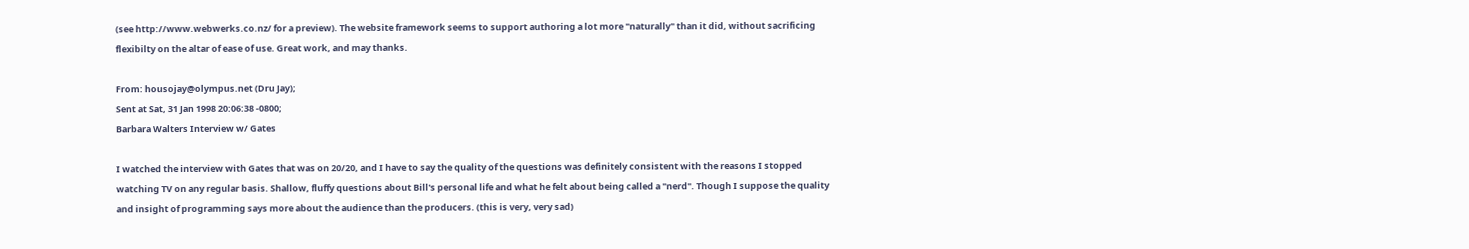(see http://www.webwerks.co.nz/ for a preview). The website framework seems to support authoring a lot more "naturally" than it did, without sacrificing flexibilty on the altar of ease of use. Great work, and may thanks.

From: housojay@olympus.net (Dru Jay);
Sent at Sat, 31 Jan 1998 20:06:38 -0800;
Barbara Walters Interview w/ Gates

I watched the interview with Gates that was on 20/20, and I have to say the quality of the questions was definitely consistent with the reasons I stopped watching TV on any regular basis. Shallow, fluffy questions about Bill's personal life and what he felt about being called a "nerd". Though I suppose the quality and insight of programming says more about the audience than the producers. (this is very, very sad)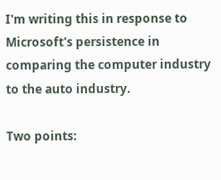I'm writing this in response to Microsoft's persistence in comparing the computer industry to the auto industry.

Two points: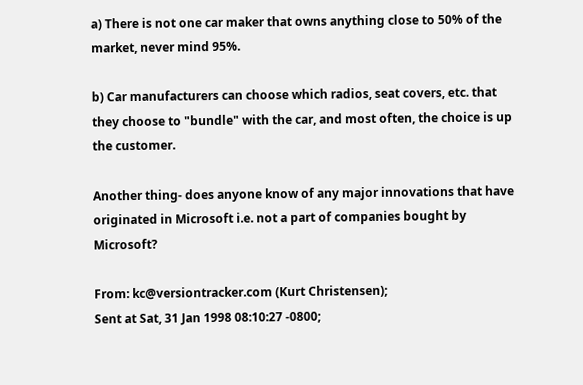a) There is not one car maker that owns anything close to 50% of the market, never mind 95%.

b) Car manufacturers can choose which radios, seat covers, etc. that they choose to "bundle" with the car, and most often, the choice is up the customer.

Another thing- does anyone know of any major innovations that have originated in Microsoft i.e. not a part of companies bought by Microsoft?

From: kc@versiontracker.com (Kurt Christensen);
Sent at Sat, 31 Jan 1998 08:10:27 -0800;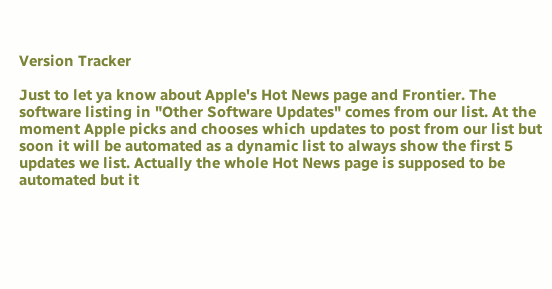Version Tracker

Just to let ya know about Apple's Hot News page and Frontier. The software listing in "Other Software Updates" comes from our list. At the moment Apple picks and chooses which updates to post from our list but soon it will be automated as a dynamic list to always show the first 5 updates we list. Actually the whole Hot News page is supposed to be automated but it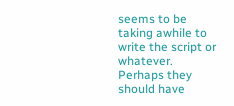seems to be taking awhile to write the script or whatever. Perhaps they should have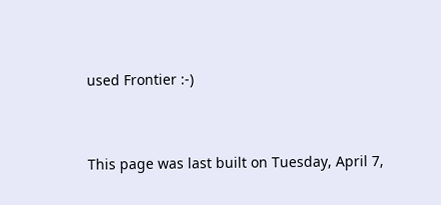used Frontier :-)


This page was last built on Tuesday, April 7,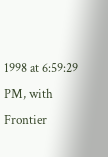1998 at 6:59:29 PM, with Frontier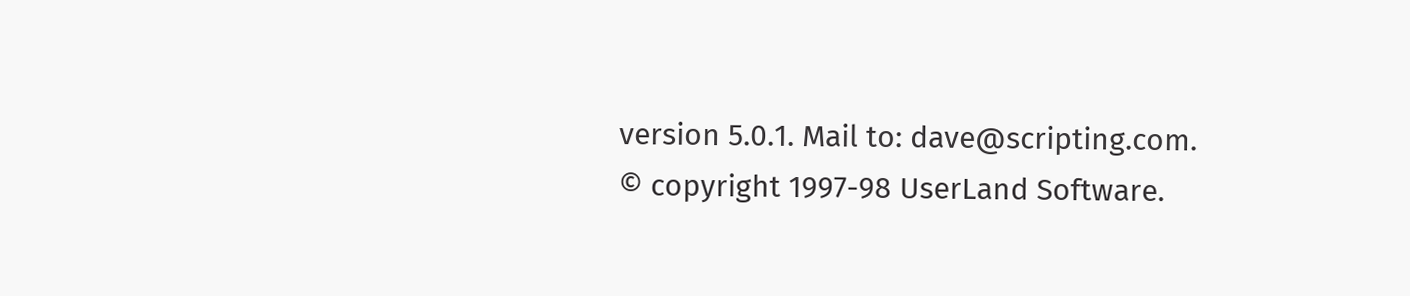version 5.0.1. Mail to: dave@scripting.com. © copyright 1997-98 UserLand Software.